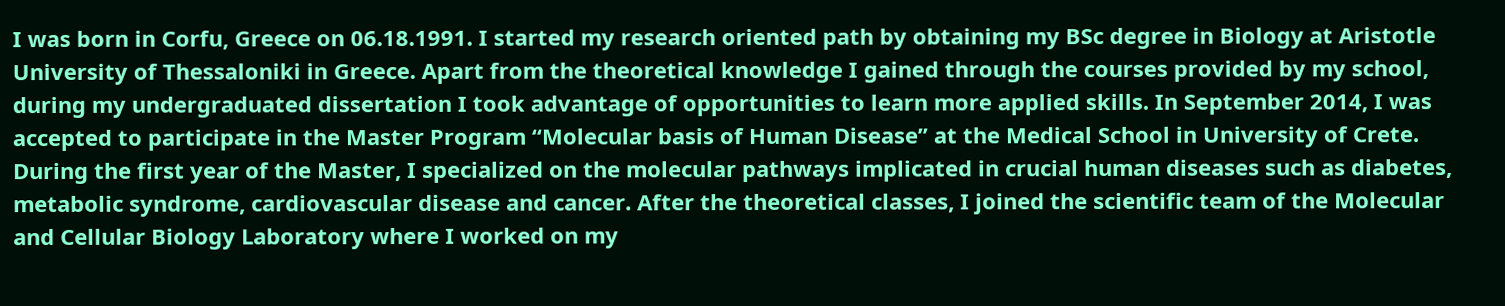I was born in Corfu, Greece on 06.18.1991. I started my research oriented path by obtaining my BSc degree in Biology at Aristotle University of Thessaloniki in Greece. Apart from the theoretical knowledge I gained through the courses provided by my school, during my undergraduated dissertation I took advantage of opportunities to learn more applied skills. In September 2014, I was accepted to participate in the Master Program “Molecular basis of Human Disease” at the Medical School in University of Crete. During the first year of the Master, I specialized on the molecular pathways implicated in crucial human diseases such as diabetes, metabolic syndrome, cardiovascular disease and cancer. After the theoretical classes, I joined the scientific team of the Molecular and Cellular Biology Laboratory where I worked on my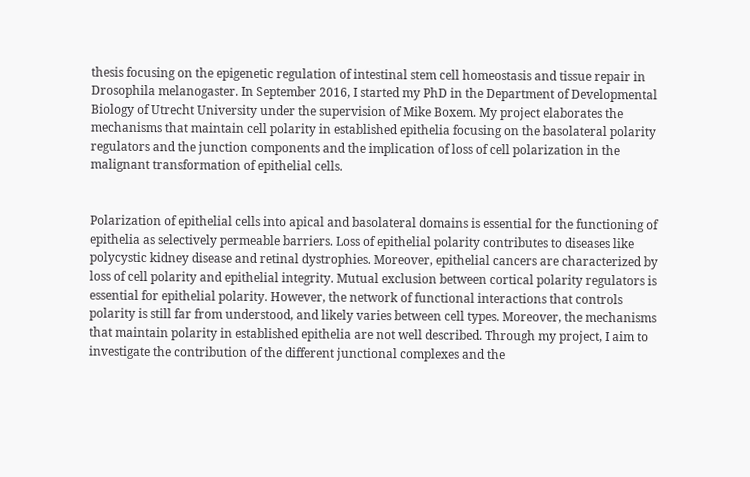thesis focusing on the epigenetic regulation of intestinal stem cell homeostasis and tissue repair in Drosophila melanogaster. In September 2016, I started my PhD in the Department of Developmental Biology of Utrecht University under the supervision of Mike Boxem. My project elaborates the mechanisms that maintain cell polarity in established epithelia focusing on the basolateral polarity regulators and the junction components and the implication of loss of cell polarization in the malignant transformation of epithelial cells.


Polarization of epithelial cells into apical and basolateral domains is essential for the functioning of epithelia as selectively permeable barriers. Loss of epithelial polarity contributes to diseases like polycystic kidney disease and retinal dystrophies. Moreover, epithelial cancers are characterized by loss of cell polarity and epithelial integrity. Mutual exclusion between cortical polarity regulators is essential for epithelial polarity. However, the network of functional interactions that controls polarity is still far from understood, and likely varies between cell types. Moreover, the mechanisms that maintain polarity in established epithelia are not well described. Through my project, I aim to investigate the contribution of the different junctional complexes and the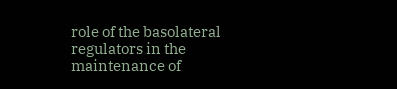role of the basolateral regulators in the maintenance of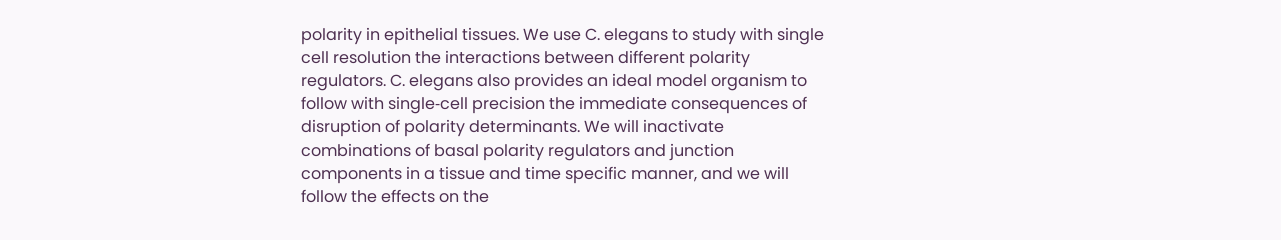polarity in epithelial tissues. We use C. elegans to study with single cell resolution the interactions between different polarity regulators. C. elegans also provides an ideal model organism to follow with single‐cell precision the immediate consequences of disruption of polarity determinants. We will inactivate combinations of basal polarity regulators and junction components in a tissue and time specific manner, and we will follow the effects on the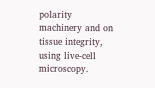polarity machinery and on tissue integrity, using live-cell microscopy.